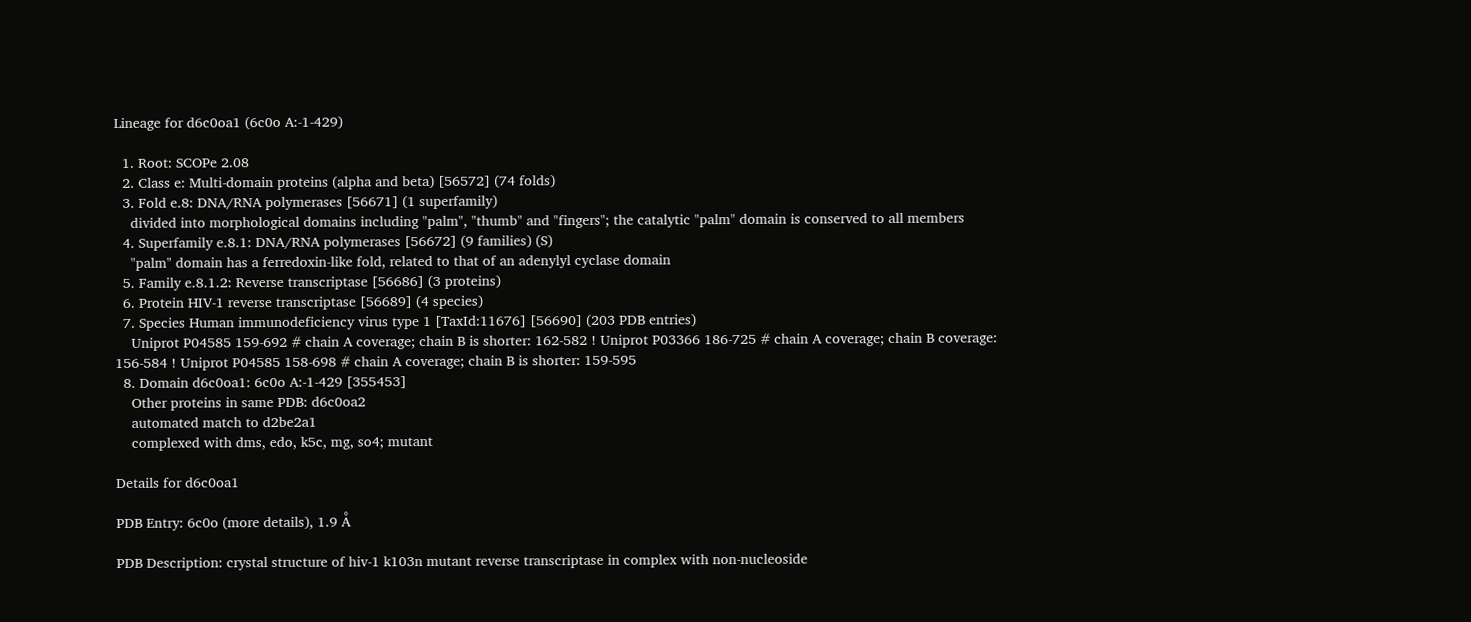Lineage for d6c0oa1 (6c0o A:-1-429)

  1. Root: SCOPe 2.08
  2. Class e: Multi-domain proteins (alpha and beta) [56572] (74 folds)
  3. Fold e.8: DNA/RNA polymerases [56671] (1 superfamily)
    divided into morphological domains including "palm", "thumb" and "fingers"; the catalytic "palm" domain is conserved to all members
  4. Superfamily e.8.1: DNA/RNA polymerases [56672] (9 families) (S)
    "palm" domain has a ferredoxin-like fold, related to that of an adenylyl cyclase domain
  5. Family e.8.1.2: Reverse transcriptase [56686] (3 proteins)
  6. Protein HIV-1 reverse transcriptase [56689] (4 species)
  7. Species Human immunodeficiency virus type 1 [TaxId:11676] [56690] (203 PDB entries)
    Uniprot P04585 159-692 # chain A coverage; chain B is shorter: 162-582 ! Uniprot P03366 186-725 # chain A coverage; chain B coverage: 156-584 ! Uniprot P04585 158-698 # chain A coverage; chain B is shorter: 159-595
  8. Domain d6c0oa1: 6c0o A:-1-429 [355453]
    Other proteins in same PDB: d6c0oa2
    automated match to d2be2a1
    complexed with dms, edo, k5c, mg, so4; mutant

Details for d6c0oa1

PDB Entry: 6c0o (more details), 1.9 Å

PDB Description: crystal structure of hiv-1 k103n mutant reverse transcriptase in complex with non-nucleoside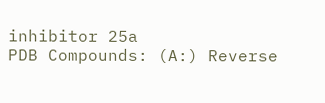inhibitor 25a
PDB Compounds: (A:) Reverse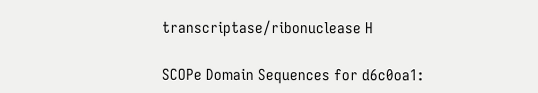transcriptase/ribonuclease H

SCOPe Domain Sequences for d6c0oa1: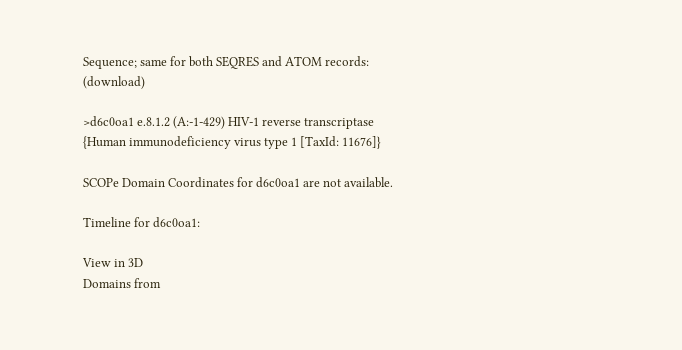Sequence; same for both SEQRES and ATOM records: (download)

>d6c0oa1 e.8.1.2 (A:-1-429) HIV-1 reverse transcriptase {Human immunodeficiency virus type 1 [TaxId: 11676]}

SCOPe Domain Coordinates for d6c0oa1 are not available.

Timeline for d6c0oa1:

View in 3D
Domains from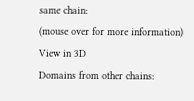same chain:
(mouse over for more information)
View in 3D
Domains from other chains: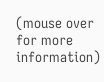(mouse over for more information)